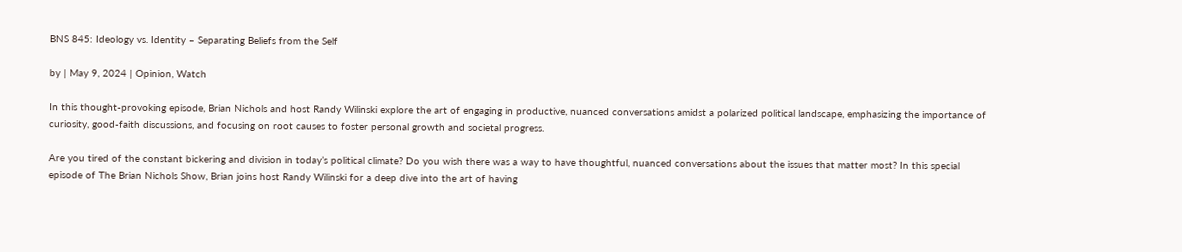BNS 845: Ideology vs. Identity – Separating Beliefs from the Self

by | May 9, 2024 | Opinion, Watch

In this thought-provoking episode, Brian Nichols and host Randy Wilinski explore the art of engaging in productive, nuanced conversations amidst a polarized political landscape, emphasizing the importance of curiosity, good-faith discussions, and focusing on root causes to foster personal growth and societal progress.

Are you tired of the constant bickering and division in today’s political climate? Do you wish there was a way to have thoughtful, nuanced conversations about the issues that matter most? In this special episode of The Brian Nichols Show, Brian joins host Randy Wilinski for a deep dive into the art of having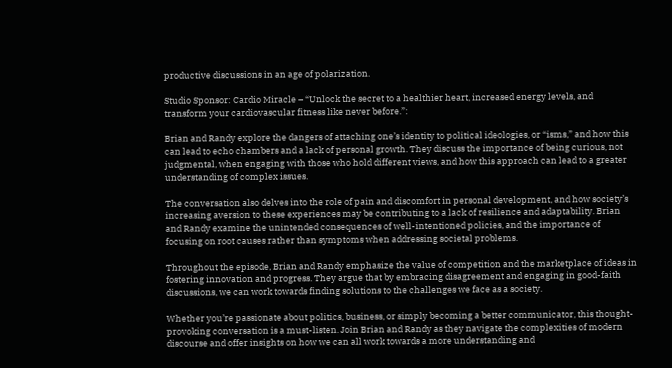productive discussions in an age of polarization.

Studio Sponsor: Cardio Miracle – “Unlock the secret to a healthier heart, increased energy levels, and transform your cardiovascular fitness like never before.”:

Brian and Randy explore the dangers of attaching one’s identity to political ideologies, or “isms,” and how this can lead to echo chambers and a lack of personal growth. They discuss the importance of being curious, not judgmental, when engaging with those who hold different views, and how this approach can lead to a greater understanding of complex issues.

The conversation also delves into the role of pain and discomfort in personal development, and how society’s increasing aversion to these experiences may be contributing to a lack of resilience and adaptability. Brian and Randy examine the unintended consequences of well-intentioned policies, and the importance of focusing on root causes rather than symptoms when addressing societal problems.

Throughout the episode, Brian and Randy emphasize the value of competition and the marketplace of ideas in fostering innovation and progress. They argue that by embracing disagreement and engaging in good-faith discussions, we can work towards finding solutions to the challenges we face as a society.

Whether you’re passionate about politics, business, or simply becoming a better communicator, this thought-provoking conversation is a must-listen. Join Brian and Randy as they navigate the complexities of modern discourse and offer insights on how we can all work towards a more understanding and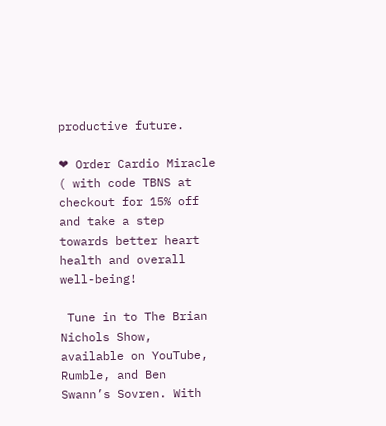productive future.

❤ Order Cardio Miracle ( with code TBNS at checkout for 15% off and take a step towards better heart health and overall well-being!

 Tune in to The Brian Nichols Show, available on YouTube, Rumble, and Ben Swann’s Sovren. With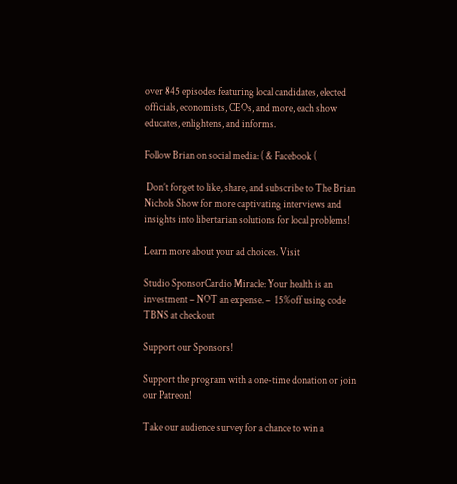over 845 episodes featuring local candidates, elected officials, economists, CEOs, and more, each show educates, enlightens, and informs.

Follow Brian on social media: ( & Facebook (

 Don’t forget to like, share, and subscribe to The Brian Nichols Show for more captivating interviews and insights into libertarian solutions for local problems!

Learn more about your ad choices. Visit

Studio SponsorCardio Miracle: Your health is an investment – NOT an expense. –  15%off using code TBNS at checkout

Support our Sponsors!

Support the program with a one-time donation or join our Patreon!

Take our audience survey for a chance to win a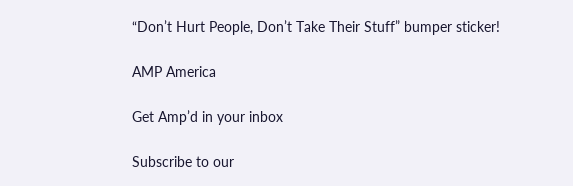“Don’t Hurt People, Don’t Take Their Stuff” bumper sticker!

AMP America

Get Amp’d in your inbox

Subscribe to our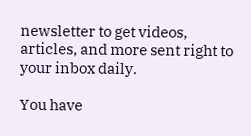newsletter to get videos, articles, and more sent right to your inbox daily.

You have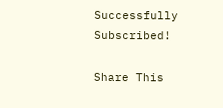Successfully Subscribed!

Share This